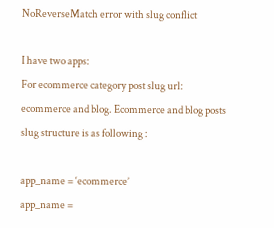NoReverseMatch error with slug conflict

I have two apps:
For ecommerce category post slug url:
ecommerce and blog. Ecommerce and blog posts slug structure is as following :

app_name = ‘ecommerce’
app_name =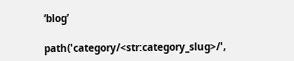‘blog’

path('category/<str:category_slug>/',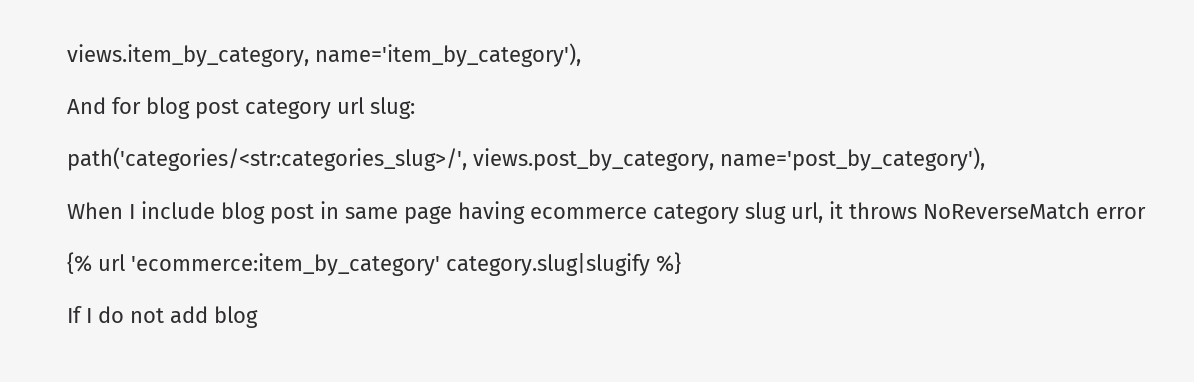views.item_by_category, name='item_by_category'),

And for blog post category url slug:

path('categories/<str:categories_slug>/', views.post_by_category, name='post_by_category'),

When I include blog post in same page having ecommerce category slug url, it throws NoReverseMatch error

{% url 'ecommerce:item_by_category' category.slug|slugify %}

If I do not add blog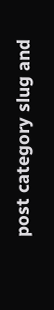post category slug and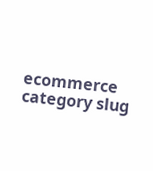ecommerce category slug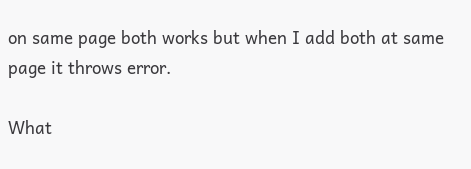on same page both works but when I add both at same page it throws error.

What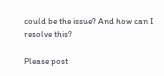could be the issue? And how can I resolve this?

Please post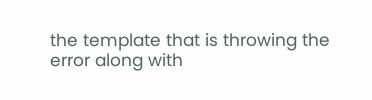the template that is throwing the error along with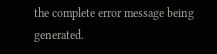the complete error message being generated.